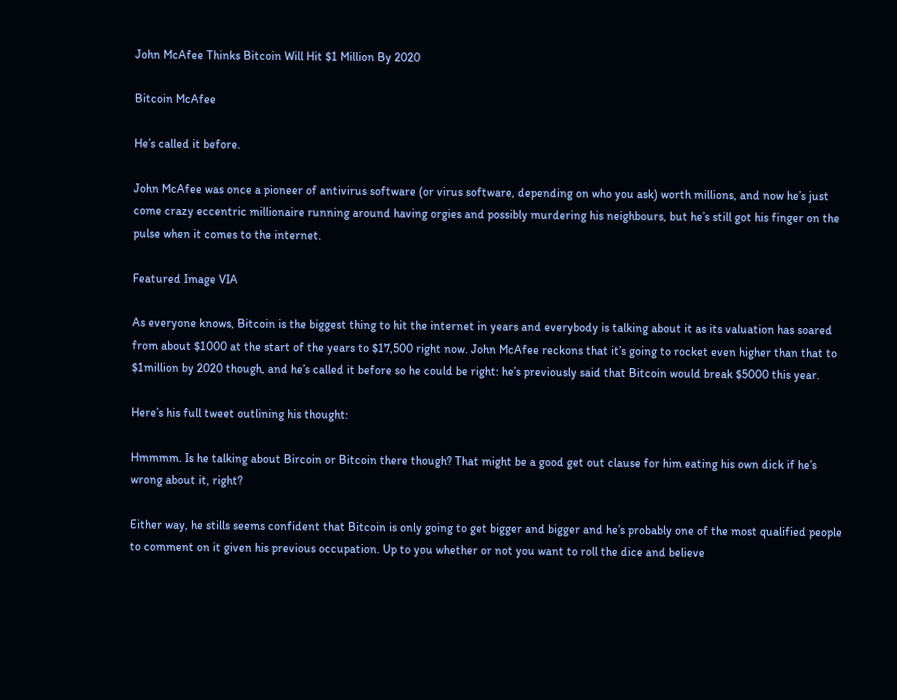John McAfee Thinks Bitcoin Will Hit $1 Million By 2020

Bitcoin McAfee

He’s called it before.

John McAfee was once a pioneer of antivirus software (or virus software, depending on who you ask) worth millions, and now he’s just come crazy eccentric millionaire running around having orgies and possibly murdering his neighbours, but he’s still got his finger on the pulse when it comes to the internet.

Featured Image VIA

As everyone knows, Bitcoin is the biggest thing to hit the internet in years and everybody is talking about it as its valuation has soared from about $1000 at the start of the years to $17,500 right now. John McAfee reckons that it’s going to rocket even higher than that to $1million by 2020 though, and he’s called it before so he could be right: he’s previously said that Bitcoin would break $5000 this year.

Here’s his full tweet outlining his thought:

Hmmmm. Is he talking about Bircoin or Bitcoin there though? That might be a good get out clause for him eating his own dick if he’s wrong about it, right?

Either way, he stills seems confident that Bitcoin is only going to get bigger and bigger and he’s probably one of the most qualified people to comment on it given his previous occupation. Up to you whether or not you want to roll the dice and believe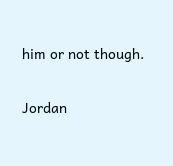him or not though.

Jordan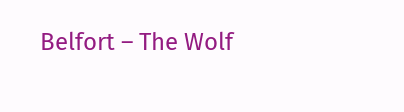Belfort – The Wolf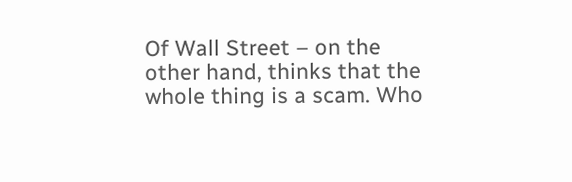Of Wall Street – on the other hand, thinks that the whole thing is a scam. Who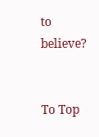to believe?


To Top